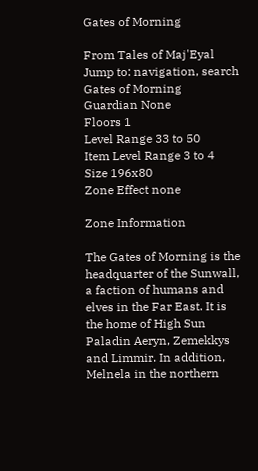Gates of Morning

From Tales of Maj'Eyal
Jump to: navigation, search
Gates of Morning
Guardian None
Floors 1
Level Range 33 to 50
Item Level Range 3 to 4
Size 196x80
Zone Effect none

Zone Information

The Gates of Morning is the headquarter of the Sunwall, a faction of humans and elves in the Far East. It is the home of High Sun Paladin Aeryn, Zemekkys and Limmir. In addition, Melnela in the northern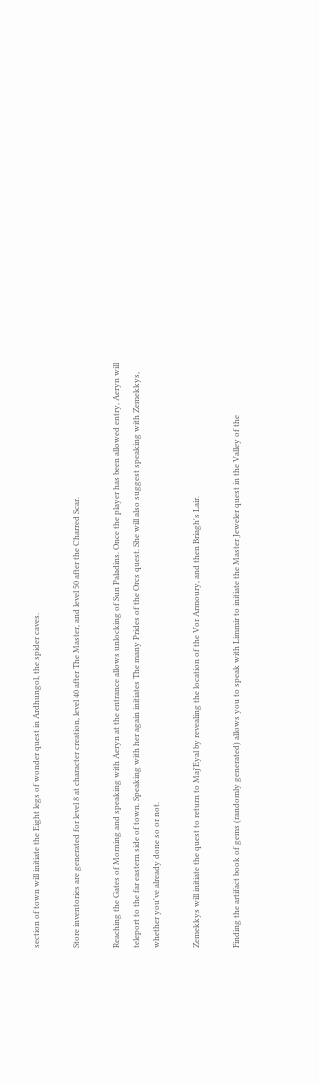section of town will initiate the Eight legs of wonder quest in Ardhungol, the spider caves.

Store inventories are generated for level 8 at character creation, level 40 after The Master, and level 50 after the Charred Scar.

Reaching the Gates of Morning and speaking with Aeryn at the entrance allows unlocking of Sun Paladins. Once the player has been allowed entry, Aeryn will teleport to the far eastern side of town. Speaking with her again initiates The many Prides of the Orcs quest. She will also suggest speaking with Zemekkys, whether you've already done so or not.

Zemekkys will initiate the quest to return to Maj'Eyal by revealing the location of the Vor Armoury, and then Briagh's Lair.

Finding the artifact book of gems (randomly generated) allows you to speak with Limmir to initiate the Master Jeweler quest in the Valley of the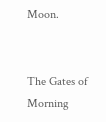Moon.


The Gates of Morning